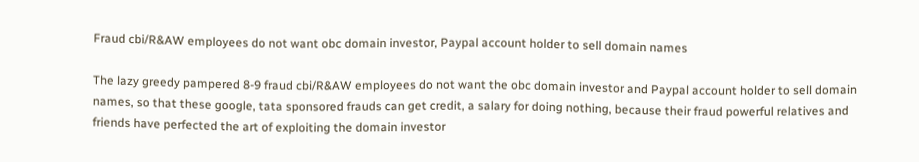Fraud cbi/R&AW employees do not want obc domain investor, Paypal account holder to sell domain names

The lazy greedy pampered 8-9 fraud cbi/R&AW employees do not want the obc domain investor and Paypal account holder to sell domain names, so that these google, tata sponsored frauds can get credit, a salary for doing nothing, because their fraud powerful relatives and friends have perfected the art of exploiting the domain investor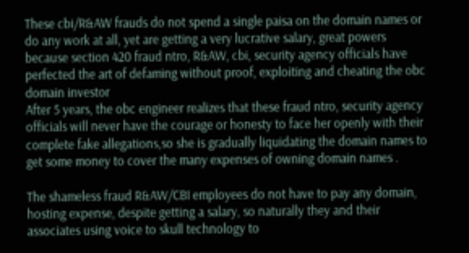These cbi/R&AW frauds do not spend a single paisa on the domain names or do any work at all, yet are getting a very lucrative salary, great powers because section 420 fraud ntro, R&AW, cbi, security agency officials have perfected the art of defaming without proof, exploiting and cheating the obc domain investor
After 5 years, the obc engineer realizes that these fraud ntro, security agency officials will never have the courage or honesty to face her openly with their complete fake allegations,so she is gradually liquidating the domain names to get some money to cover the many expenses of owning domain names .

The shameless fraud R&AW/CBI employees do not have to pay any domain, hosting expense, despite getting a salary, so naturally they and their associates using voice to skull technology to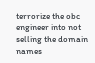terrorize the obc engineer into not selling the domain names